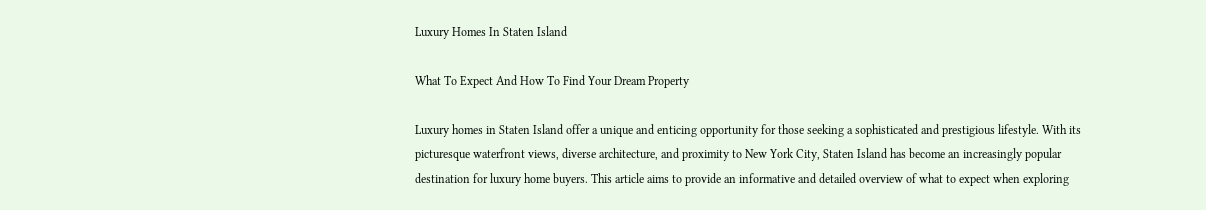Luxury Homes In Staten Island

What To Expect And How To Find Your Dream Property

Luxury homes in Staten Island offer a unique and enticing opportunity for those seeking a sophisticated and prestigious lifestyle. With its picturesque waterfront views, diverse architecture, and proximity to New York City, Staten Island has become an increasingly popular destination for luxury home buyers. This article aims to provide an informative and detailed overview of what to expect when exploring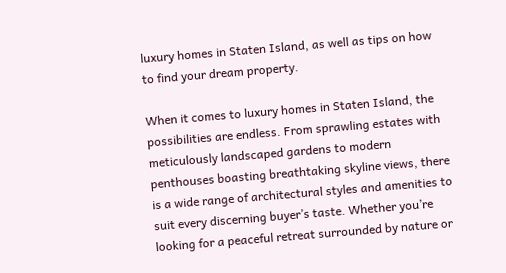luxury homes in Staten Island, as well as tips on how to find your dream property.

When it comes to luxury homes in Staten Island, the possibilities are endless. From sprawling estates with meticulously landscaped gardens to modern penthouses boasting breathtaking skyline views, there is a wide range of architectural styles and amenities to suit every discerning buyer’s taste. Whether you’re looking for a peaceful retreat surrounded by nature or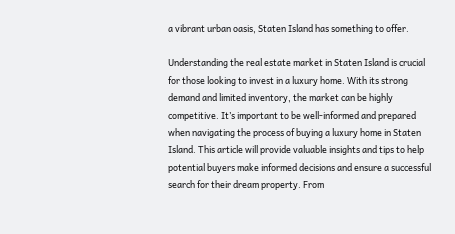a vibrant urban oasis, Staten Island has something to offer.

Understanding the real estate market in Staten Island is crucial for those looking to invest in a luxury home. With its strong demand and limited inventory, the market can be highly competitive. It’s important to be well-informed and prepared when navigating the process of buying a luxury home in Staten Island. This article will provide valuable insights and tips to help potential buyers make informed decisions and ensure a successful search for their dream property. From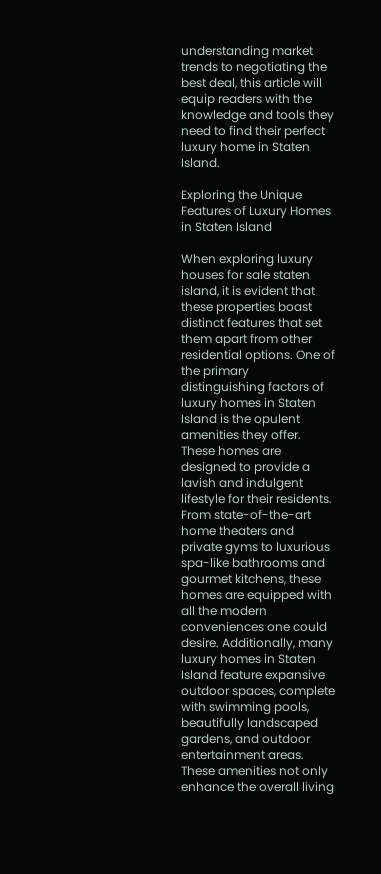understanding market trends to negotiating the best deal, this article will equip readers with the knowledge and tools they need to find their perfect luxury home in Staten Island.

Exploring the Unique Features of Luxury Homes in Staten Island

When exploring luxury houses for sale staten island, it is evident that these properties boast distinct features that set them apart from other residential options. One of the primary distinguishing factors of luxury homes in Staten Island is the opulent amenities they offer. These homes are designed to provide a lavish and indulgent lifestyle for their residents. From state-of-the-art home theaters and private gyms to luxurious spa-like bathrooms and gourmet kitchens, these homes are equipped with all the modern conveniences one could desire. Additionally, many luxury homes in Staten Island feature expansive outdoor spaces, complete with swimming pools, beautifully landscaped gardens, and outdoor entertainment areas. These amenities not only enhance the overall living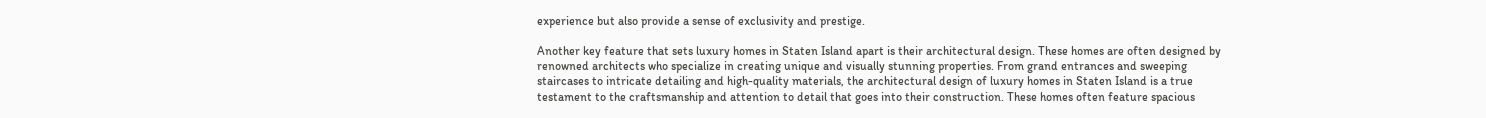experience but also provide a sense of exclusivity and prestige.

Another key feature that sets luxury homes in Staten Island apart is their architectural design. These homes are often designed by renowned architects who specialize in creating unique and visually stunning properties. From grand entrances and sweeping staircases to intricate detailing and high-quality materials, the architectural design of luxury homes in Staten Island is a true testament to the craftsmanship and attention to detail that goes into their construction. These homes often feature spacious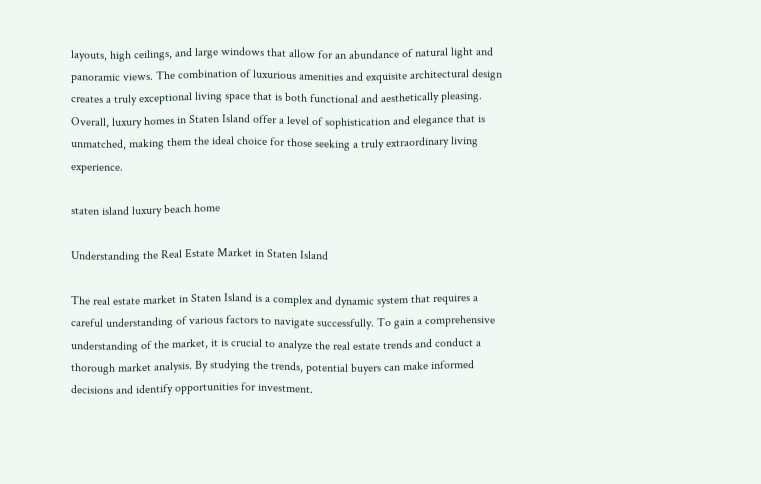layouts, high ceilings, and large windows that allow for an abundance of natural light and panoramic views. The combination of luxurious amenities and exquisite architectural design creates a truly exceptional living space that is both functional and aesthetically pleasing. Overall, luxury homes in Staten Island offer a level of sophistication and elegance that is unmatched, making them the ideal choice for those seeking a truly extraordinary living experience.

staten island luxury beach home

Understanding the Real Estate Market in Staten Island

The real estate market in Staten Island is a complex and dynamic system that requires a careful understanding of various factors to navigate successfully. To gain a comprehensive understanding of the market, it is crucial to analyze the real estate trends and conduct a thorough market analysis. By studying the trends, potential buyers can make informed decisions and identify opportunities for investment.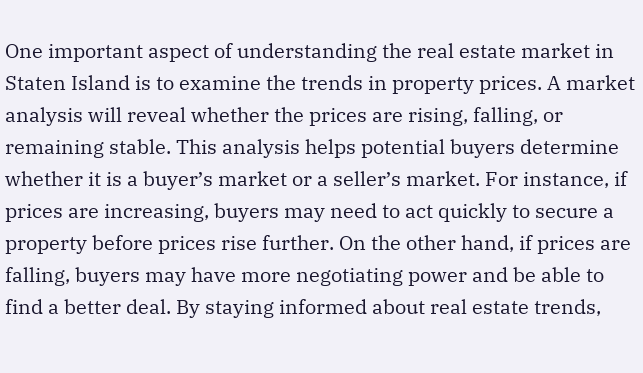One important aspect of understanding the real estate market in Staten Island is to examine the trends in property prices. A market analysis will reveal whether the prices are rising, falling, or remaining stable. This analysis helps potential buyers determine whether it is a buyer’s market or a seller’s market. For instance, if prices are increasing, buyers may need to act quickly to secure a property before prices rise further. On the other hand, if prices are falling, buyers may have more negotiating power and be able to find a better deal. By staying informed about real estate trends,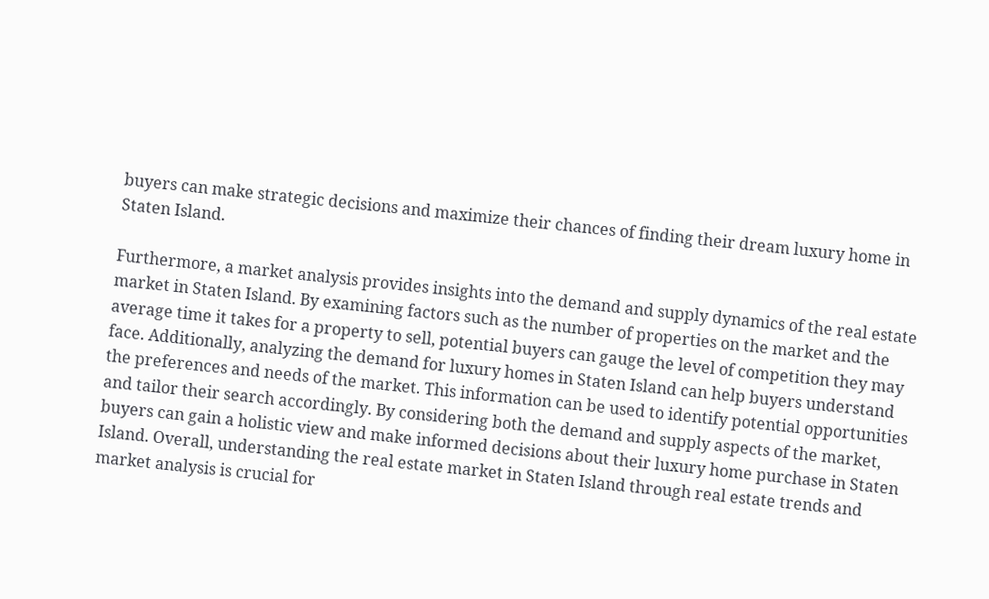buyers can make strategic decisions and maximize their chances of finding their dream luxury home in Staten Island.

Furthermore, a market analysis provides insights into the demand and supply dynamics of the real estate market in Staten Island. By examining factors such as the number of properties on the market and the average time it takes for a property to sell, potential buyers can gauge the level of competition they may face. Additionally, analyzing the demand for luxury homes in Staten Island can help buyers understand the preferences and needs of the market. This information can be used to identify potential opportunities and tailor their search accordingly. By considering both the demand and supply aspects of the market, buyers can gain a holistic view and make informed decisions about their luxury home purchase in Staten Island. Overall, understanding the real estate market in Staten Island through real estate trends and market analysis is crucial for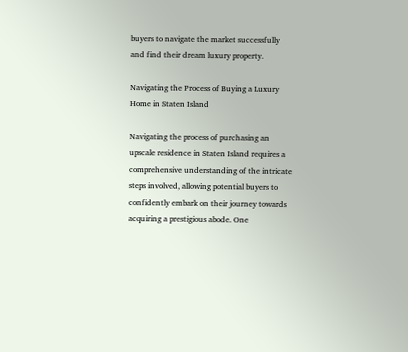buyers to navigate the market successfully and find their dream luxury property.

Navigating the Process of Buying a Luxury Home in Staten Island

Navigating the process of purchasing an upscale residence in Staten Island requires a comprehensive understanding of the intricate steps involved, allowing potential buyers to confidently embark on their journey towards acquiring a prestigious abode. One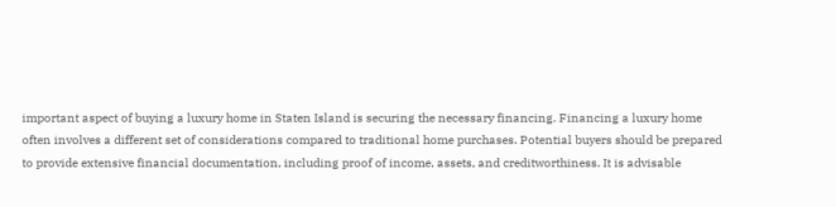important aspect of buying a luxury home in Staten Island is securing the necessary financing. Financing a luxury home often involves a different set of considerations compared to traditional home purchases. Potential buyers should be prepared to provide extensive financial documentation, including proof of income, assets, and creditworthiness. It is advisable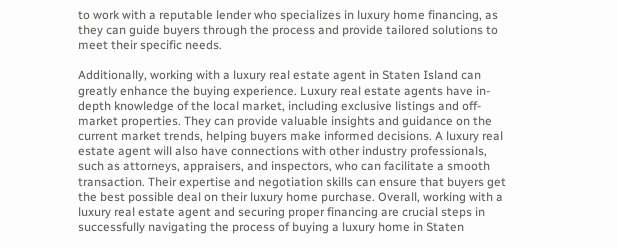to work with a reputable lender who specializes in luxury home financing, as they can guide buyers through the process and provide tailored solutions to meet their specific needs.

Additionally, working with a luxury real estate agent in Staten Island can greatly enhance the buying experience. Luxury real estate agents have in-depth knowledge of the local market, including exclusive listings and off-market properties. They can provide valuable insights and guidance on the current market trends, helping buyers make informed decisions. A luxury real estate agent will also have connections with other industry professionals, such as attorneys, appraisers, and inspectors, who can facilitate a smooth transaction. Their expertise and negotiation skills can ensure that buyers get the best possible deal on their luxury home purchase. Overall, working with a luxury real estate agent and securing proper financing are crucial steps in successfully navigating the process of buying a luxury home in Staten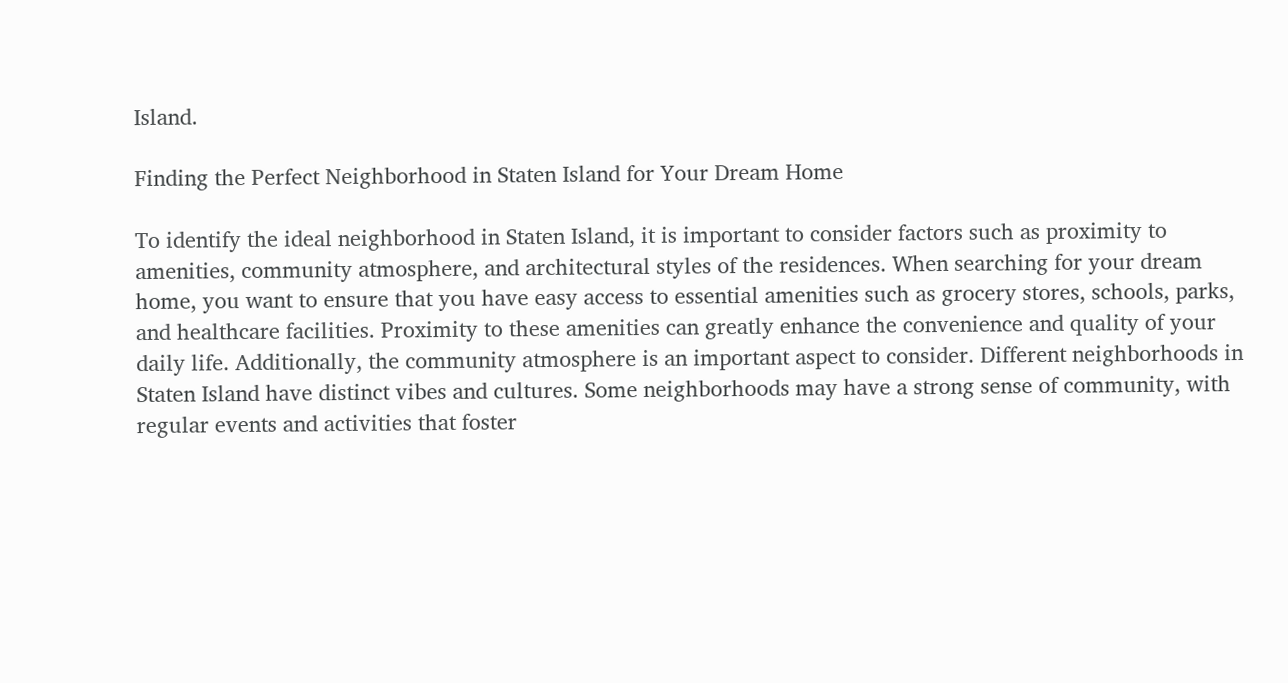Island.

Finding the Perfect Neighborhood in Staten Island for Your Dream Home

To identify the ideal neighborhood in Staten Island, it is important to consider factors such as proximity to amenities, community atmosphere, and architectural styles of the residences. When searching for your dream home, you want to ensure that you have easy access to essential amenities such as grocery stores, schools, parks, and healthcare facilities. Proximity to these amenities can greatly enhance the convenience and quality of your daily life. Additionally, the community atmosphere is an important aspect to consider. Different neighborhoods in Staten Island have distinct vibes and cultures. Some neighborhoods may have a strong sense of community, with regular events and activities that foster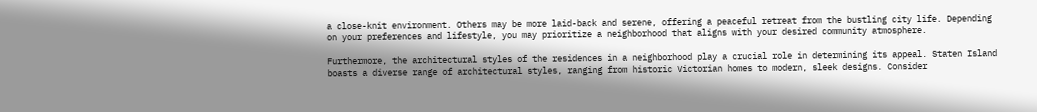a close-knit environment. Others may be more laid-back and serene, offering a peaceful retreat from the bustling city life. Depending on your preferences and lifestyle, you may prioritize a neighborhood that aligns with your desired community atmosphere.

Furthermore, the architectural styles of the residences in a neighborhood play a crucial role in determining its appeal. Staten Island boasts a diverse range of architectural styles, ranging from historic Victorian homes to modern, sleek designs. Consider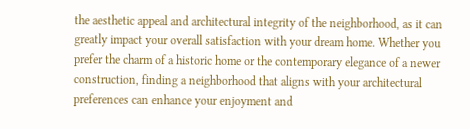the aesthetic appeal and architectural integrity of the neighborhood, as it can greatly impact your overall satisfaction with your dream home. Whether you prefer the charm of a historic home or the contemporary elegance of a newer construction, finding a neighborhood that aligns with your architectural preferences can enhance your enjoyment and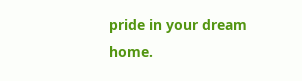pride in your dream home.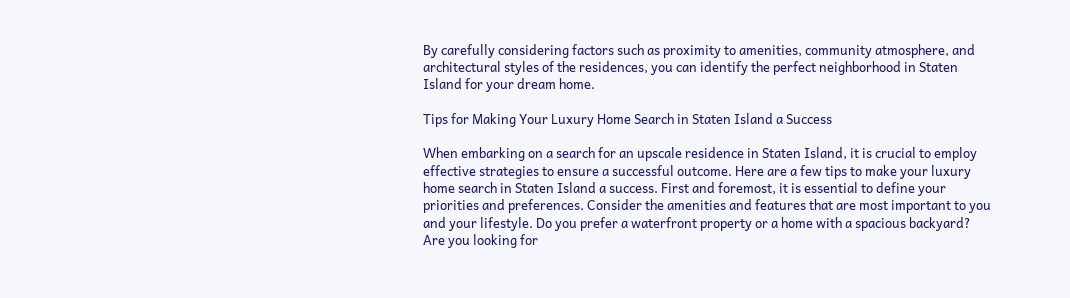By carefully considering factors such as proximity to amenities, community atmosphere, and architectural styles of the residences, you can identify the perfect neighborhood in Staten Island for your dream home.

Tips for Making Your Luxury Home Search in Staten Island a Success

When embarking on a search for an upscale residence in Staten Island, it is crucial to employ effective strategies to ensure a successful outcome. Here are a few tips to make your luxury home search in Staten Island a success. First and foremost, it is essential to define your priorities and preferences. Consider the amenities and features that are most important to you and your lifestyle. Do you prefer a waterfront property or a home with a spacious backyard? Are you looking for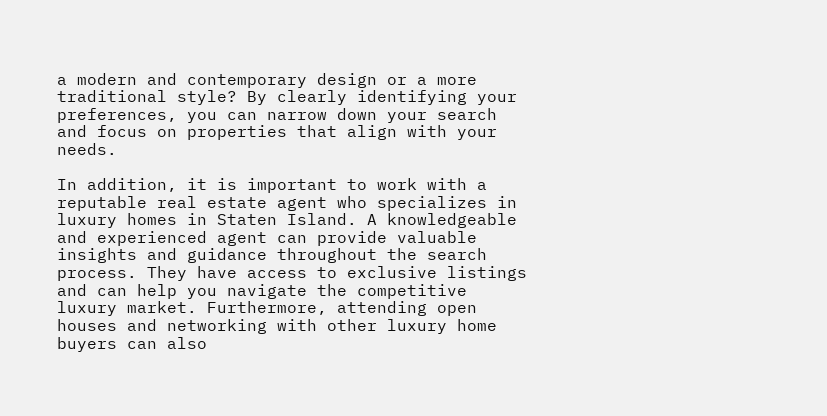a modern and contemporary design or a more traditional style? By clearly identifying your preferences, you can narrow down your search and focus on properties that align with your needs.

In addition, it is important to work with a reputable real estate agent who specializes in luxury homes in Staten Island. A knowledgeable and experienced agent can provide valuable insights and guidance throughout the search process. They have access to exclusive listings and can help you navigate the competitive luxury market. Furthermore, attending open houses and networking with other luxury home buyers can also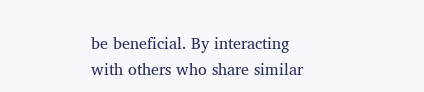be beneficial. By interacting with others who share similar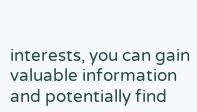interests, you can gain valuable information and potentially find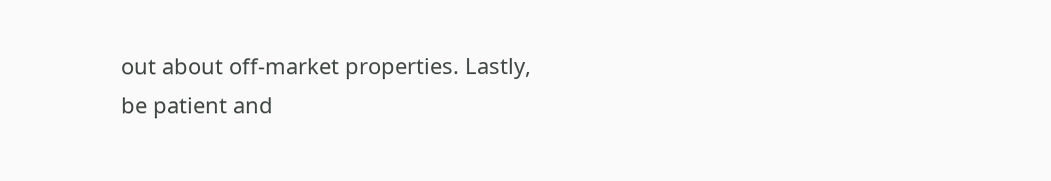out about off-market properties. Lastly, be patient and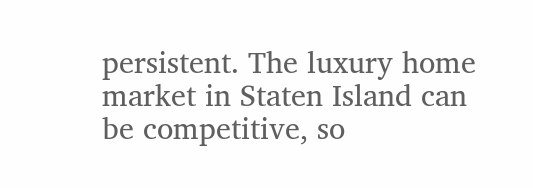persistent. The luxury home market in Staten Island can be competitive, so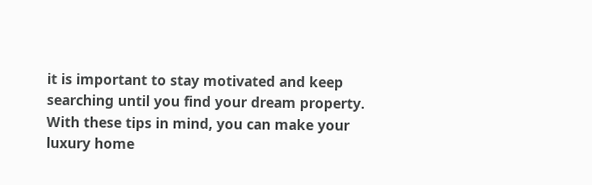it is important to stay motivated and keep searching until you find your dream property. With these tips in mind, you can make your luxury home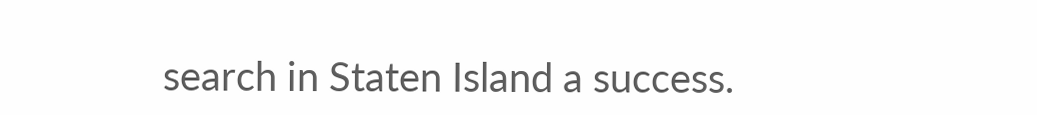search in Staten Island a success.